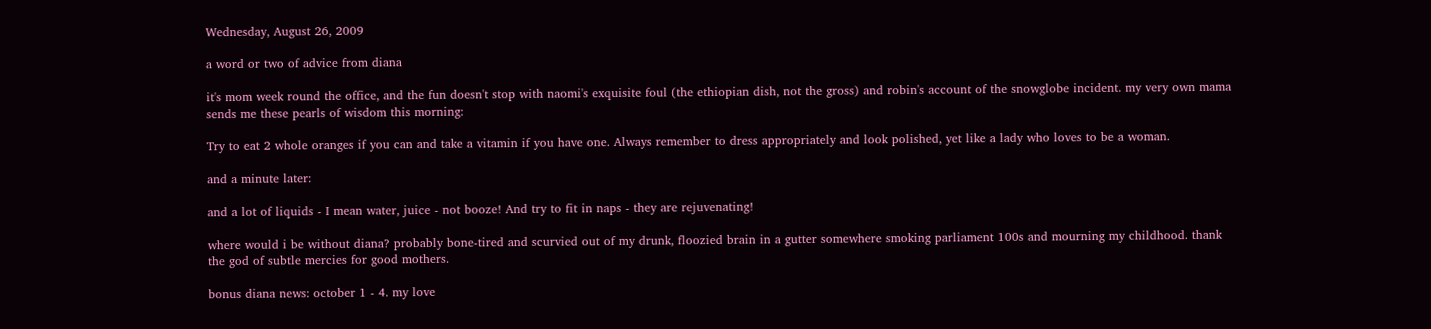Wednesday, August 26, 2009

a word or two of advice from diana

it's mom week round the office, and the fun doesn't stop with naomi's exquisite foul (the ethiopian dish, not the gross) and robin's account of the snowglobe incident. my very own mama sends me these pearls of wisdom this morning:

Try to eat 2 whole oranges if you can and take a vitamin if you have one. Always remember to dress appropriately and look polished, yet like a lady who loves to be a woman.

and a minute later:

and a lot of liquids - I mean water, juice - not booze! And try to fit in naps - they are rejuvenating!

where would i be without diana? probably bone-tired and scurvied out of my drunk, floozied brain in a gutter somewhere smoking parliament 100s and mourning my childhood. thank the god of subtle mercies for good mothers.

bonus diana news: october 1 - 4. my love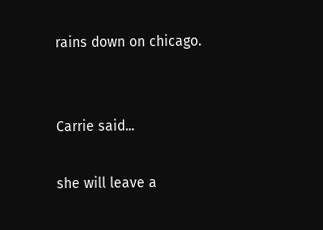rains down on chicago.


Carrie said...

she will leave a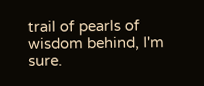trail of pearls of wisdom behind, I'm sure.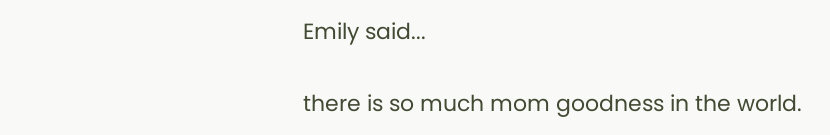Emily said...

there is so much mom goodness in the world.